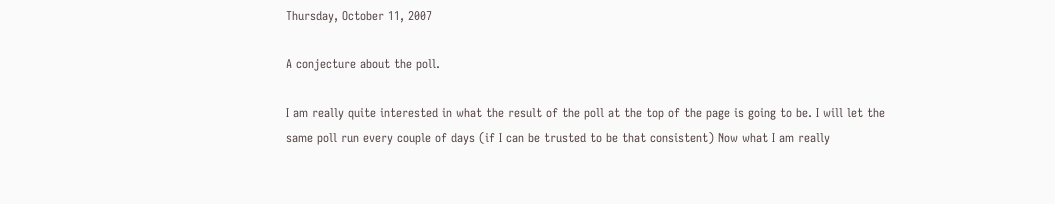Thursday, October 11, 2007

A conjecture about the poll.

I am really quite interested in what the result of the poll at the top of the page is going to be. I will let the same poll run every couple of days (if I can be trusted to be that consistent) Now what I am really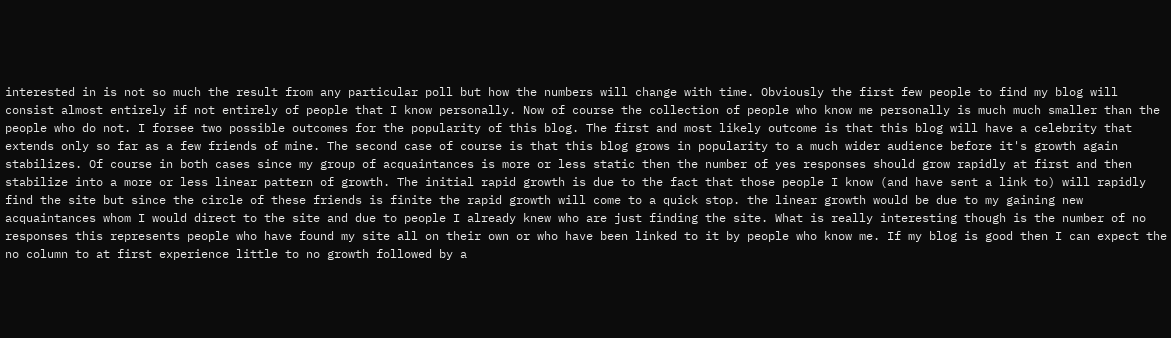interested in is not so much the result from any particular poll but how the numbers will change with time. Obviously the first few people to find my blog will consist almost entirely if not entirely of people that I know personally. Now of course the collection of people who know me personally is much much smaller than the people who do not. I forsee two possible outcomes for the popularity of this blog. The first and most likely outcome is that this blog will have a celebrity that extends only so far as a few friends of mine. The second case of course is that this blog grows in popularity to a much wider audience before it's growth again stabilizes. Of course in both cases since my group of acquaintances is more or less static then the number of yes responses should grow rapidly at first and then stabilize into a more or less linear pattern of growth. The initial rapid growth is due to the fact that those people I know (and have sent a link to) will rapidly find the site but since the circle of these friends is finite the rapid growth will come to a quick stop. the linear growth would be due to my gaining new acquaintances whom I would direct to the site and due to people I already knew who are just finding the site. What is really interesting though is the number of no responses this represents people who have found my site all on their own or who have been linked to it by people who know me. If my blog is good then I can expect the no column to at first experience little to no growth followed by a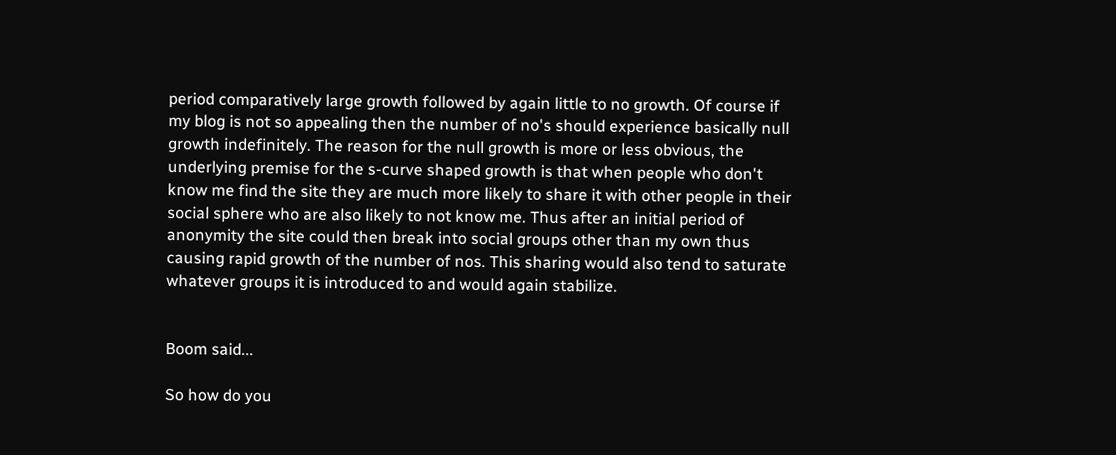period comparatively large growth followed by again little to no growth. Of course if my blog is not so appealing then the number of no's should experience basically null growth indefinitely. The reason for the null growth is more or less obvious, the underlying premise for the s-curve shaped growth is that when people who don't know me find the site they are much more likely to share it with other people in their social sphere who are also likely to not know me. Thus after an initial period of anonymity the site could then break into social groups other than my own thus causing rapid growth of the number of nos. This sharing would also tend to saturate whatever groups it is introduced to and would again stabilize.


Boom said...

So how do you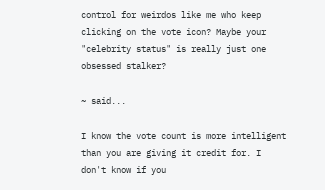control for weirdos like me who keep clicking on the vote icon? Maybe your "celebrity status" is really just one obsessed stalker?

~ said...

I know the vote count is more intelligent than you are giving it credit for. I don't know if you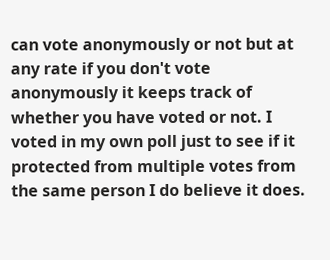can vote anonymously or not but at any rate if you don't vote anonymously it keeps track of whether you have voted or not. I voted in my own poll just to see if it protected from multiple votes from the same person I do believe it does.